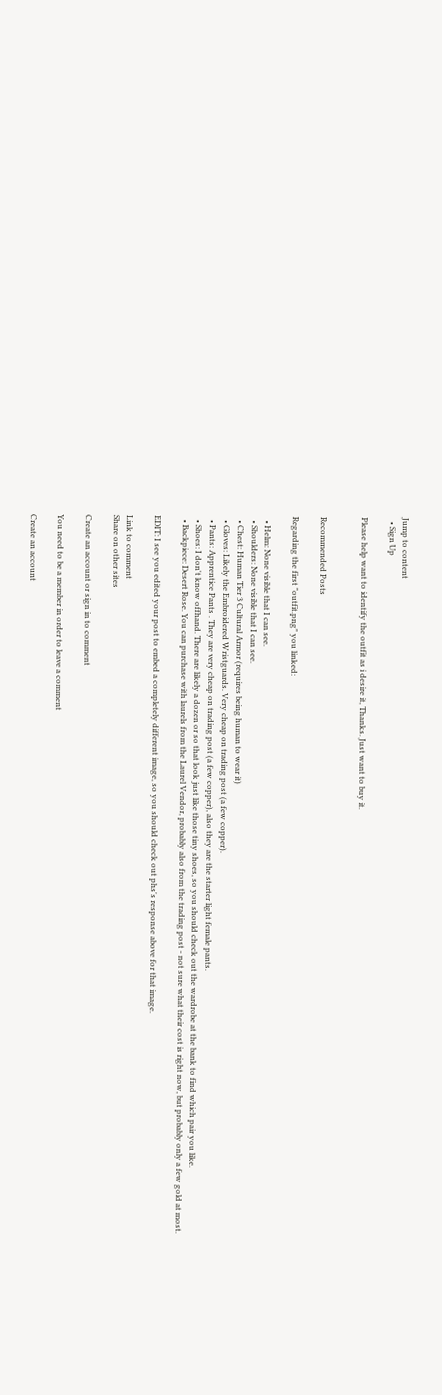Jump to content
  • Sign Up

Please help want to identify the outfit as i desire it, Thanks. Just want to buy it.


Recommended Posts

Regarding the first "outfit.png" you linked:

  • Helm: None visible that I can see.
  • Shoulders: None visible that I can see.
  • Chest: Human Tier 3 Cultural Armor (requires being human to wear it)
  • Gloves: Likely the Embroidered Wristguards. Very cheap on trading post (a few copper).
  • Pants: Apprentice Pants . They are very cheap on trading post (a few copper), also they are the starter light female pants.
  • Shoes: I don't know offhand. There are likely a dozen or so that look just like those tiny shoes, so you should check out the wardrobe at the bank to find which pair you like.
  • Backpiece: Desert Rose. You can purchase with laurels from the Laurel Vendor, probably also from the trading post - not sure what their cost is right now, but probably only a few gold at most.

EDIT: I see you edited your post to embed a completely different image, so you should check out phs's response above for that image.

Link to comment
Share on other sites

Create an account or sign in to comment

You need to be a member in order to leave a comment

Create an account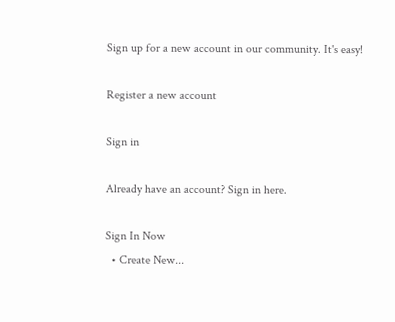Sign up for a new account in our community. It's easy!

Register a new account

Sign in

Already have an account? Sign in here.

Sign In Now
  • Create New...